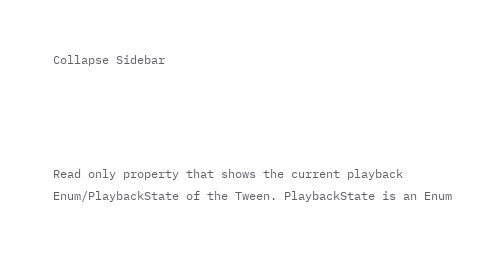Collapse Sidebar




Read only property that shows the current playback Enum/PlaybackState of the Tween. PlaybackState is an Enum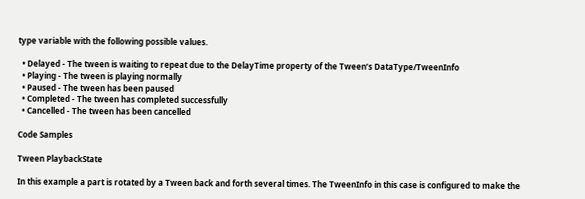type variable with the following possible values.

  • Delayed - The tween is waiting to repeat due to the DelayTime property of the Tween’s DataType/TweenInfo
  • Playing - The tween is playing normally
  • Paused - The tween has been paused
  • Completed - The tween has completed successfully
  • Cancelled - The tween has been cancelled

Code Samples

Tween PlaybackState

In this example a part is rotated by a Tween back and forth several times. The TweenInfo in this case is configured to make the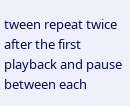tween repeat twice after the first playback and pause between each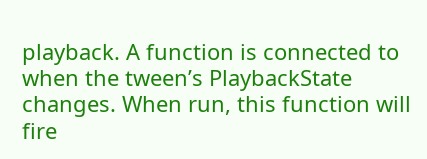playback. A function is connected to when the tween’s PlaybackState changes. When run, this function will fire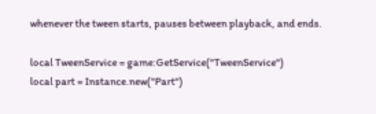whenever the tween starts, pauses between playback, and ends.

local TweenService = game:GetService("TweenService")
local part = Instance.new("Part")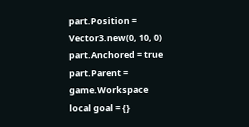part.Position = Vector3.new(0, 10, 0)
part.Anchored = true
part.Parent = game.Workspace
local goal = {}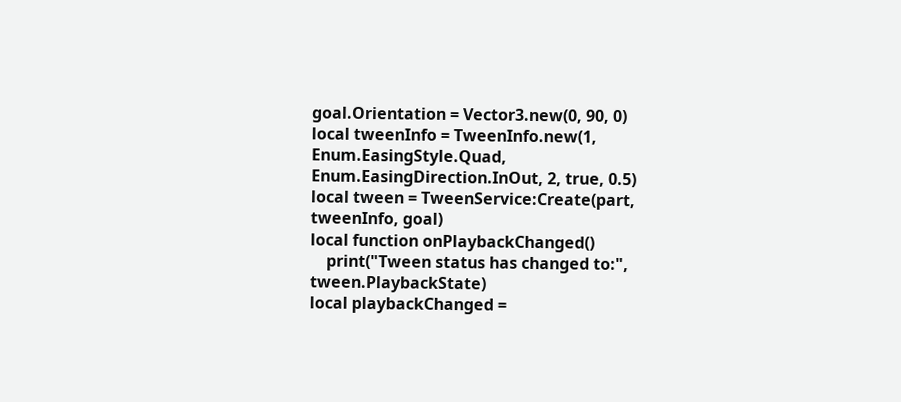goal.Orientation = Vector3.new(0, 90, 0)
local tweenInfo = TweenInfo.new(1, Enum.EasingStyle.Quad, Enum.EasingDirection.InOut, 2, true, 0.5)
local tween = TweenService:Create(part, tweenInfo, goal)
local function onPlaybackChanged()
    print("Tween status has changed to:", tween.PlaybackState)
local playbackChanged =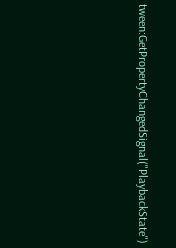tween:GetPropertyChangedSignal("PlaybackState")